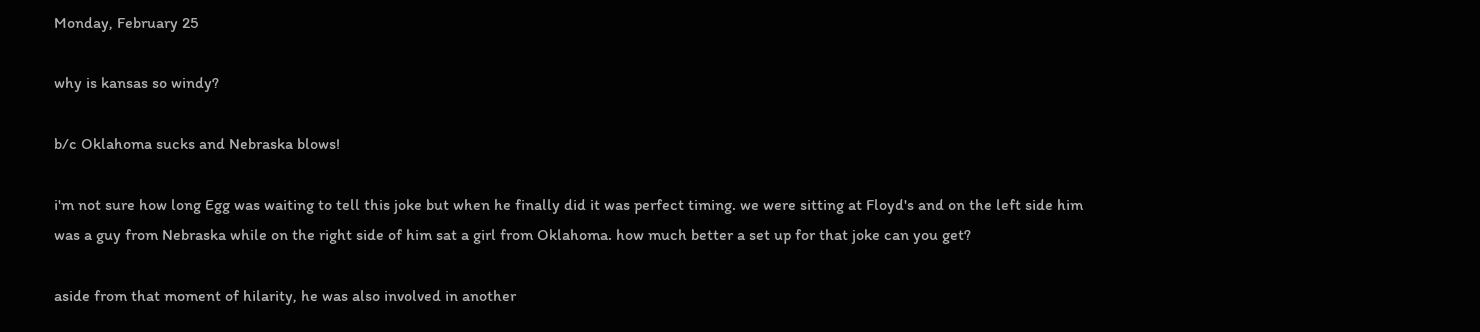Monday, February 25

why is kansas so windy?

b/c Oklahoma sucks and Nebraska blows!

i'm not sure how long Egg was waiting to tell this joke but when he finally did it was perfect timing. we were sitting at Floyd's and on the left side him was a guy from Nebraska while on the right side of him sat a girl from Oklahoma. how much better a set up for that joke can you get?

aside from that moment of hilarity, he was also involved in another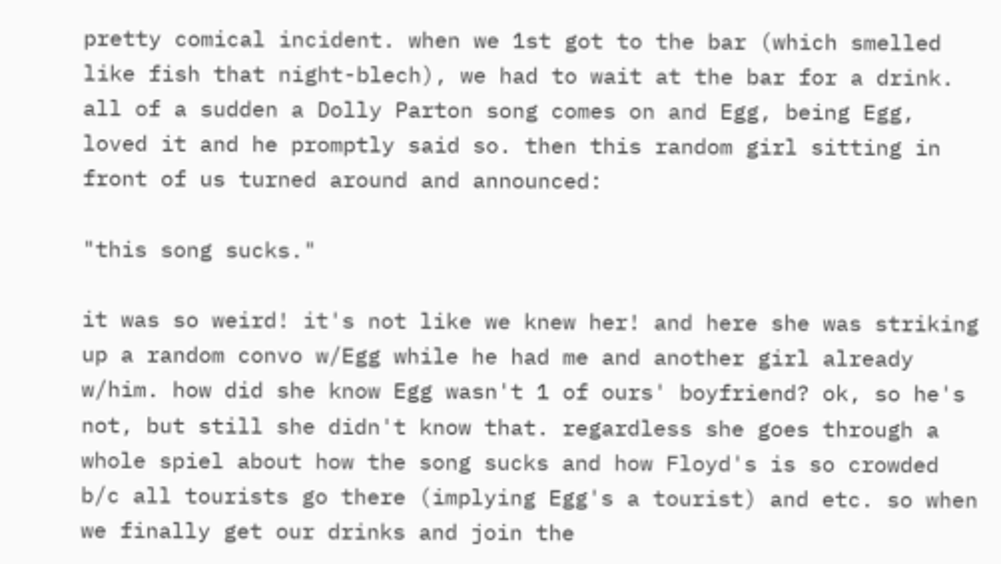pretty comical incident. when we 1st got to the bar (which smelled like fish that night-blech), we had to wait at the bar for a drink. all of a sudden a Dolly Parton song comes on and Egg, being Egg, loved it and he promptly said so. then this random girl sitting in front of us turned around and announced:

"this song sucks."

it was so weird! it's not like we knew her! and here she was striking up a random convo w/Egg while he had me and another girl already w/him. how did she know Egg wasn't 1 of ours' boyfriend? ok, so he's not, but still she didn't know that. regardless she goes through a whole spiel about how the song sucks and how Floyd's is so crowded b/c all tourists go there (implying Egg's a tourist) and etc. so when we finally get our drinks and join the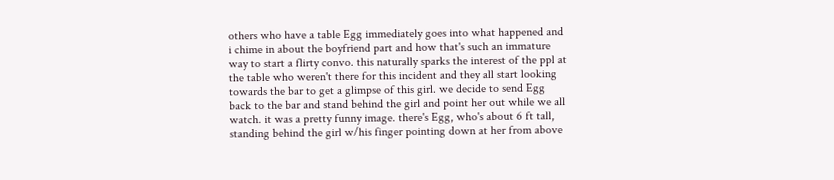others who have a table Egg immediately goes into what happened and i chime in about the boyfriend part and how that's such an immature way to start a flirty convo. this naturally sparks the interest of the ppl at the table who weren't there for this incident and they all start looking towards the bar to get a glimpse of this girl. we decide to send Egg back to the bar and stand behind the girl and point her out while we all watch. it was a pretty funny image. there's Egg, who's about 6 ft tall, standing behind the girl w/his finger pointing down at her from above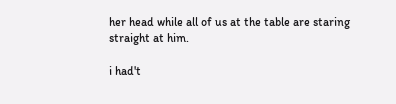her head while all of us at the table are staring straight at him.

i had't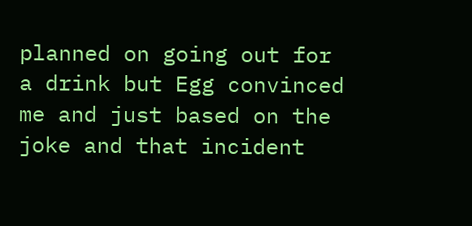planned on going out for a drink but Egg convinced me and just based on the joke and that incident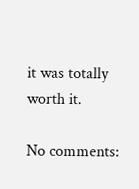it was totally worth it.

No comments: